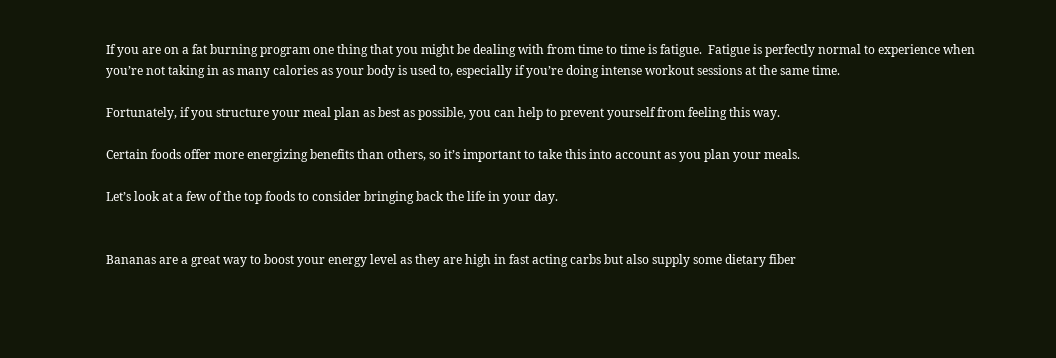If you are on a fat burning program one thing that you might be dealing with from time to time is fatigue.  Fatigue is perfectly normal to experience when you’re not taking in as many calories as your body is used to, especially if you’re doing intense workout sessions at the same time.

Fortunately, if you structure your meal plan as best as possible, you can help to prevent yourself from feeling this way.

Certain foods offer more energizing benefits than others, so it’s important to take this into account as you plan your meals.

Let’s look at a few of the top foods to consider bringing back the life in your day.


Bananas are a great way to boost your energy level as they are high in fast acting carbs but also supply some dietary fiber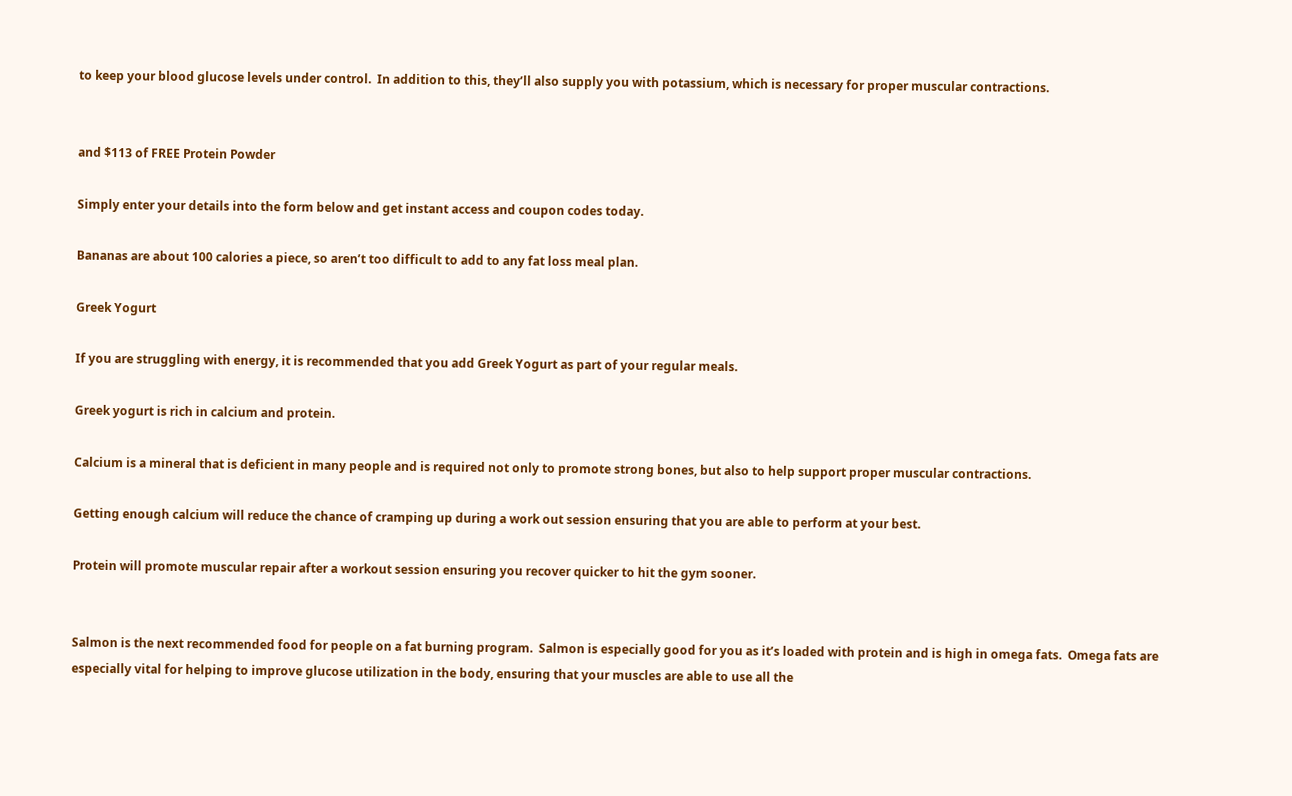to keep your blood glucose levels under control.  In addition to this, they’ll also supply you with potassium, which is necessary for proper muscular contractions.


and $113 of FREE Protein Powder

Simply enter your details into the form below and get instant access and coupon codes today.

Bananas are about 100 calories a piece, so aren’t too difficult to add to any fat loss meal plan.

Greek Yogurt

If you are struggling with energy, it is recommended that you add Greek Yogurt as part of your regular meals.

Greek yogurt is rich in calcium and protein.

Calcium is a mineral that is deficient in many people and is required not only to promote strong bones, but also to help support proper muscular contractions.

Getting enough calcium will reduce the chance of cramping up during a work out session ensuring that you are able to perform at your best.

Protein will promote muscular repair after a workout session ensuring you recover quicker to hit the gym sooner.


Salmon is the next recommended food for people on a fat burning program.  Salmon is especially good for you as it’s loaded with protein and is high in omega fats.  Omega fats are especially vital for helping to improve glucose utilization in the body, ensuring that your muscles are able to use all the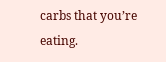carbs that you’re eating.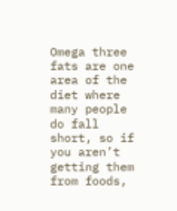Omega three fats are one area of the diet where many people do fall short, so if you aren’t getting them from foods,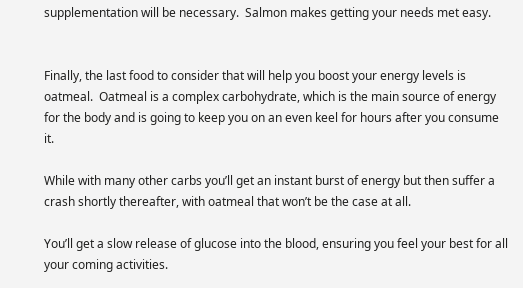supplementation will be necessary.  Salmon makes getting your needs met easy.


Finally, the last food to consider that will help you boost your energy levels is oatmeal.  Oatmeal is a complex carbohydrate, which is the main source of energy for the body and is going to keep you on an even keel for hours after you consume it.

While with many other carbs you’ll get an instant burst of energy but then suffer a crash shortly thereafter, with oatmeal that won’t be the case at all.

You’ll get a slow release of glucose into the blood, ensuring you feel your best for all your coming activities.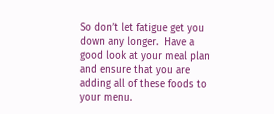So don’t let fatigue get you down any longer.  Have a good look at your meal plan and ensure that you are adding all of these foods to your menu.